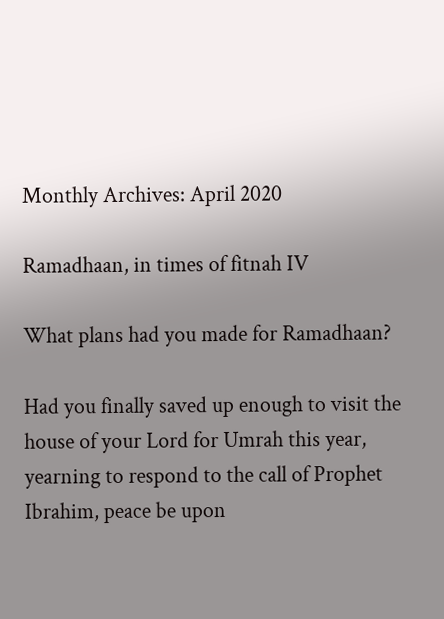Monthly Archives: April 2020

Ramadhaan, in times of fitnah IV

What plans had you made for Ramadhaan?

Had you finally saved up enough to visit the house of your Lord for Umrah this year, yearning to respond to the call of Prophet Ibrahim, peace be upon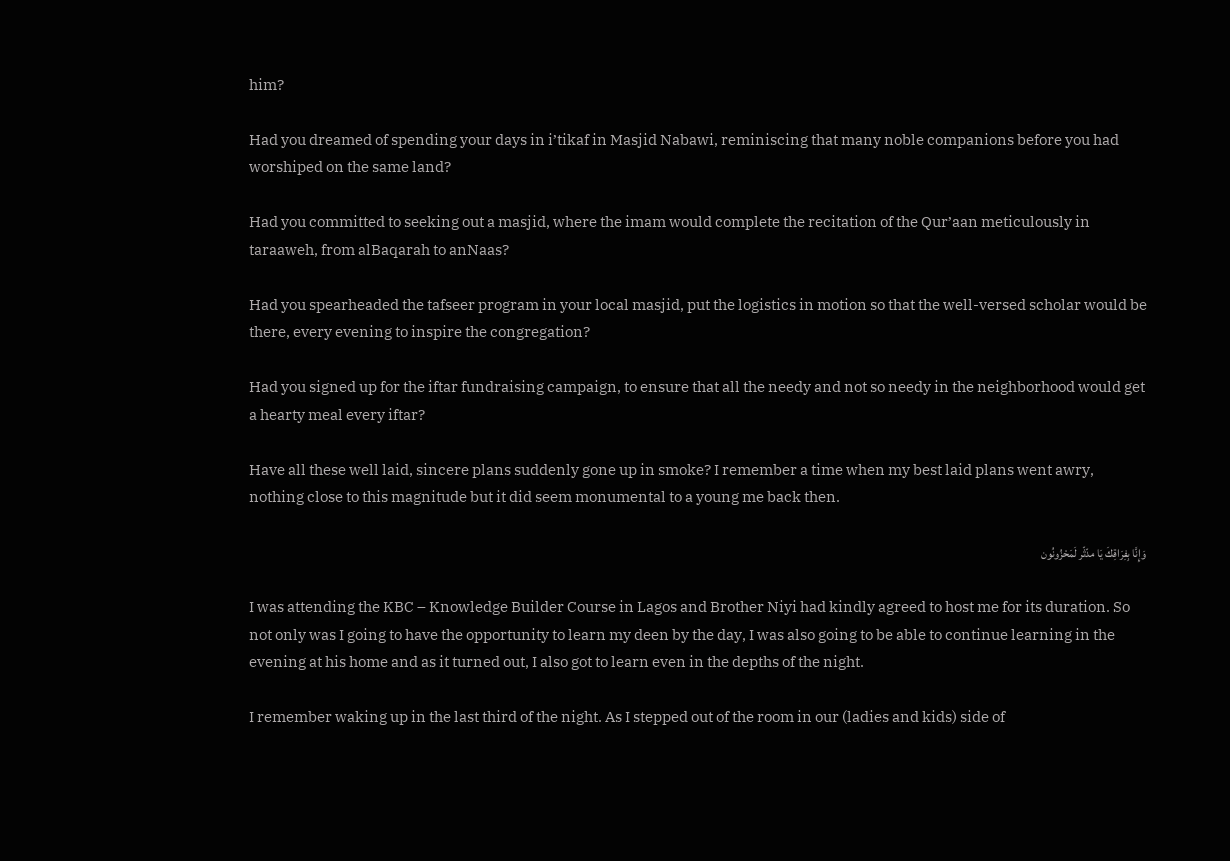him?

Had you dreamed of spending your days in i’tikaf in Masjid Nabawi, reminiscing that many noble companions before you had worshiped on the same land?

Had you committed to seeking out a masjid, where the imam would complete the recitation of the Qur’aan meticulously in taraaweh, from alBaqarah to anNaas?

Had you spearheaded the tafseer program in your local masjid, put the logistics in motion so that the well-versed scholar would be there, every evening to inspire the congregation?

Had you signed up for the iftar fundraising campaign, to ensure that all the needy and not so needy in the neighborhood would get a hearty meal every iftar?

Have all these well laid, sincere plans suddenly gone up in smoke? I remember a time when my best laid plans went awry, nothing close to this magnitude but it did seem monumental to a young me back then.

وَإِنَّا بِفِرَاقِكَ يَا مدّثّر لَمَحْزُونُون

I was attending the KBC – Knowledge Builder Course in Lagos and Brother Niyi had kindly agreed to host me for its duration. So not only was I going to have the opportunity to learn my deen by the day, I was also going to be able to continue learning in the evening at his home and as it turned out, I also got to learn even in the depths of the night.

I remember waking up in the last third of the night. As I stepped out of the room in our (ladies and kids) side of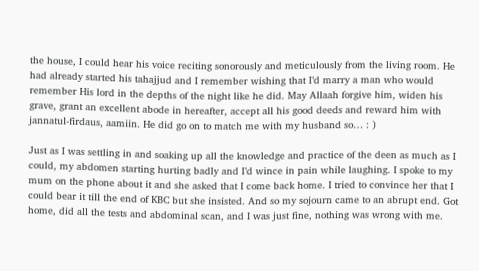the house, I could hear his voice reciting sonorously and meticulously from the living room. He had already started his tahajjud and I remember wishing that I’d marry a man who would remember His lord in the depths of the night like he did. May Allaah forgive him, widen his grave, grant an excellent abode in hereafter, accept all his good deeds and reward him with jannatul-firdaus, aamiin. He did go on to match me with my husband so… : )

Just as I was settling in and soaking up all the knowledge and practice of the deen as much as I could, my abdomen starting hurting badly and I’d wince in pain while laughing. I spoke to my mum on the phone about it and she asked that I come back home. I tried to convince her that I could bear it till the end of KBC but she insisted. And so my sojourn came to an abrupt end. Got home, did all the tests and abdominal scan, and I was just fine, nothing was wrong with me.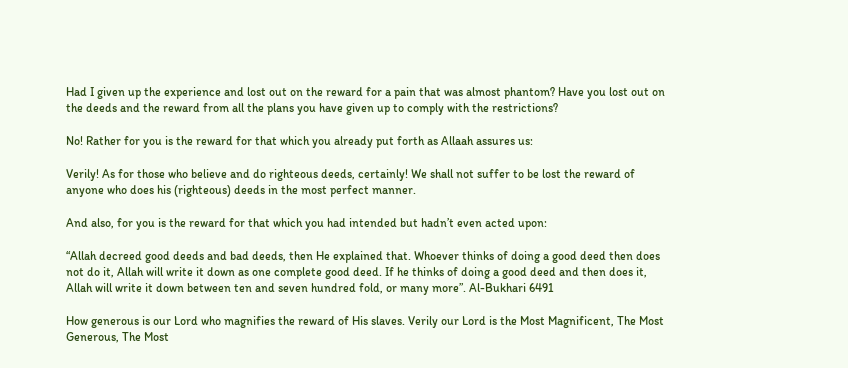Had I given up the experience and lost out on the reward for a pain that was almost phantom? Have you lost out on the deeds and the reward from all the plans you have given up to comply with the restrictions?

No! Rather for you is the reward for that which you already put forth as Allaah assures us:

Verily! As for those who believe and do righteous deeds, certainly! We shall not suffer to be lost the reward of anyone who does his (righteous) deeds in the most perfect manner.

And also, for you is the reward for that which you had intended but hadn’t even acted upon:

“Allah decreed good deeds and bad deeds, then He explained that. Whoever thinks of doing a good deed then does not do it, Allah will write it down as one complete good deed. If he thinks of doing a good deed and then does it, Allah will write it down between ten and seven hundred fold, or many more”. Al-Bukhari 6491

How generous is our Lord who magnifies the reward of His slaves. Verily our Lord is the Most Magnificent, The Most Generous, The Most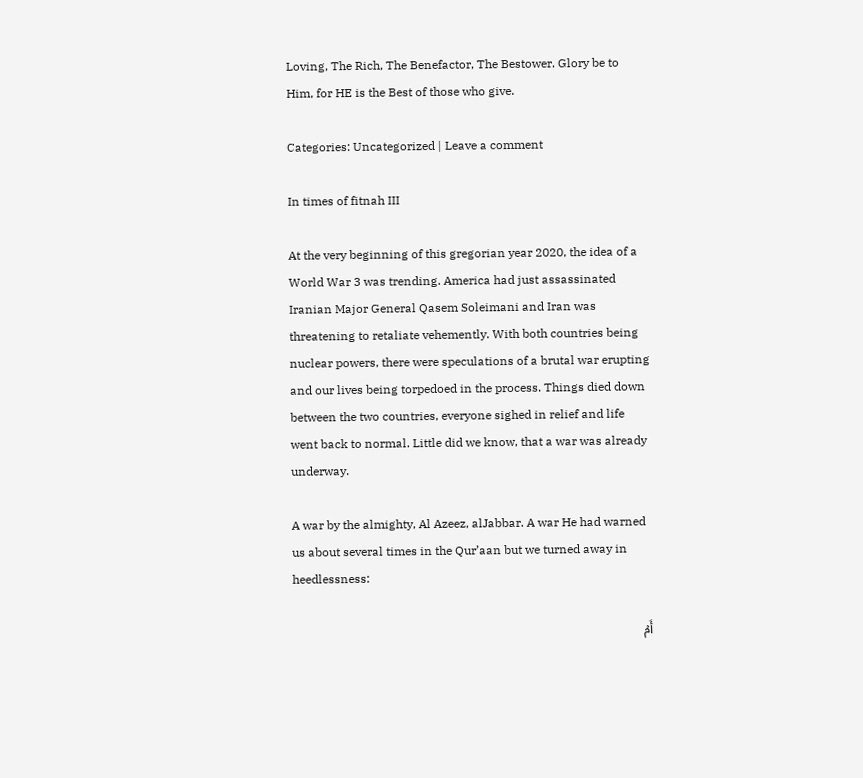Loving, The Rich, The Benefactor, The Bestower. Glory be to Him, for HE is the Best of those who give.

Categories: Uncategorized | Leave a comment

In times of fitnah III

At the very beginning of this gregorian year 2020, the idea of a World War 3 was trending. America had just assassinated Iranian Major General Qasem Soleimani and Iran was threatening to retaliate vehemently. With both countries being nuclear powers, there were speculations of a brutal war erupting and our lives being torpedoed in the process. Things died down between the two countries, everyone sighed in relief and life went back to normal. Little did we know, that a war was already underway.

A war by the almighty, Al Azeez, alJabbar. A war He had warned us about several times in the Qur’aan but we turned away in heedlessness:

أَمۡ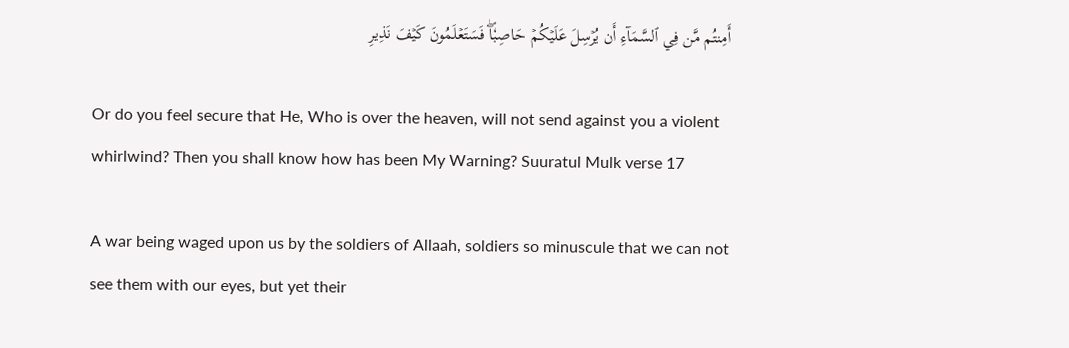أَمِنتُم مَّن فِي ٱلسَّمَآءِ أَن يُرۡسِلَ عَلَيۡكُمۡ حَاصِبٗاۖ فَسَتَعۡلَمُونَ كَيۡفَ نَذِيرِ

Or do you feel secure that He, Who is over the heaven, will not send against you a violent whirlwind? Then you shall know how has been My Warning? Suuratul Mulk verse 17

A war being waged upon us by the soldiers of Allaah, soldiers so minuscule that we can not see them with our eyes, but yet their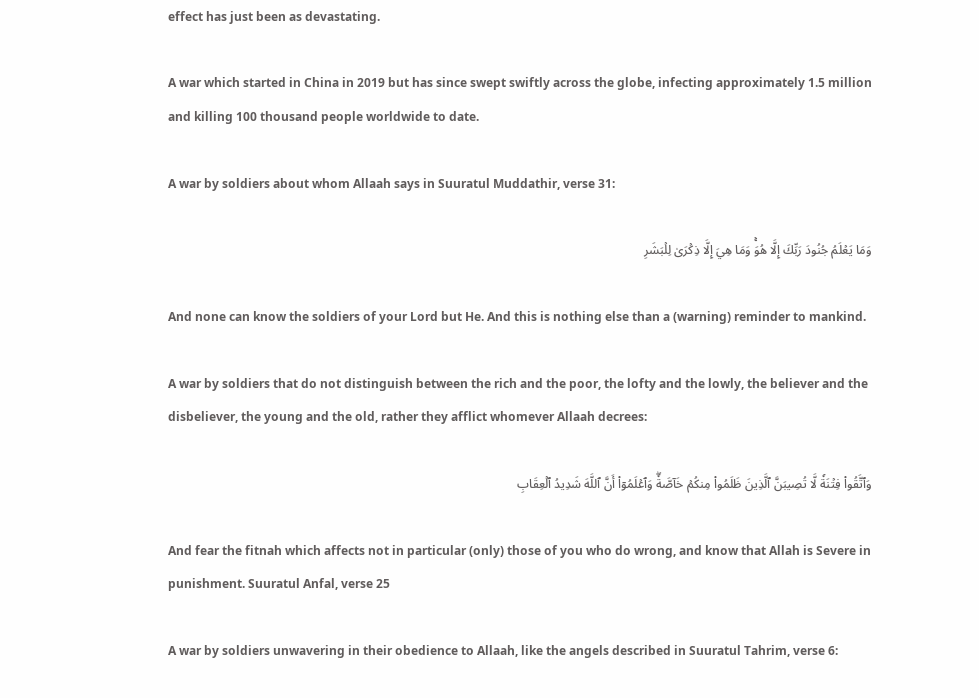effect has just been as devastating.

A war which started in China in 2019 but has since swept swiftly across the globe, infecting approximately 1.5 million and killing 100 thousand people worldwide to date.

A war by soldiers about whom Allaah says in Suuratul Muddathir, verse 31:

وَمَا يَعۡلَمُ جُنُودَ رَبِّكَ إِلَّا هُوَۚ وَمَا هِيَ إِلَّا ذِكۡرَىٰ لِلۡبَشَرِ

And none can know the soldiers of your Lord but He. And this is nothing else than a (warning) reminder to mankind.

A war by soldiers that do not distinguish between the rich and the poor, the lofty and the lowly, the believer and the disbeliever, the young and the old, rather they afflict whomever Allaah decrees:

وَٱتَّقُواْ فِتۡنَةٗ لَّا تُصِيبَنَّ ٱلَّذِينَ ظَلَمُواْ مِنكُمۡ خَآصَّةٗۖ وَٱعۡلَمُوٓاْ أَنَّ ٱللَّهَ شَدِيدُ ٱلۡعِقَابِ

And fear the fitnah which affects not in particular (only) those of you who do wrong, and know that Allah is Severe in punishment. Suuratul Anfal, verse 25

A war by soldiers unwavering in their obedience to Allaah, like the angels described in Suuratul Tahrim, verse 6: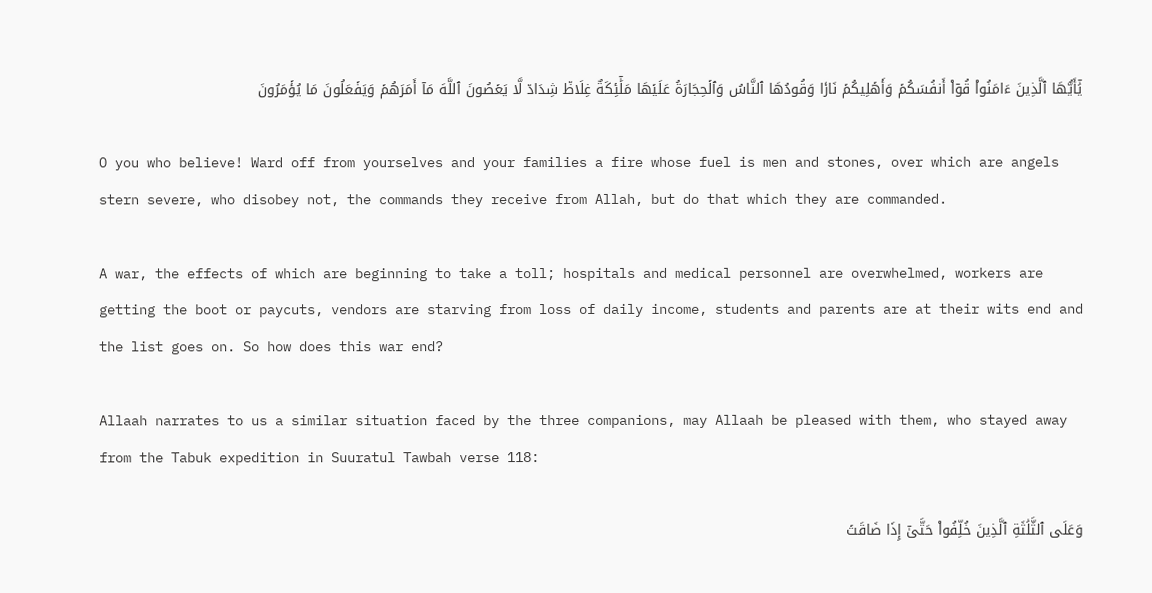يَٰٓأَيُّهَا ٱلَّذِينَ ءَامَنُواْ قُوٓاْ أَنفُسَكُمۡ وَأَهۡلِيكُمۡ نَارٗا وَقُودُهَا ٱلنَّاسُ وَٱلۡحِجَارَةُ عَلَيۡهَا مَلَٰٓئِكَةٌ غِلَاظٞ شِدَادٞ لَّا يَعۡصُونَ ٱللَّهَ مَآ أَمَرَهُمۡ وَيَفۡعَلُونَ مَا يُؤۡمَرُونَ

O you who believe! Ward off from yourselves and your families a fire whose fuel is men and stones, over which are angels stern severe, who disobey not, the commands they receive from Allah, but do that which they are commanded.

A war, the effects of which are beginning to take a toll; hospitals and medical personnel are overwhelmed, workers are getting the boot or paycuts, vendors are starving from loss of daily income, students and parents are at their wits end and the list goes on. So how does this war end?

Allaah narrates to us a similar situation faced by the three companions, may Allaah be pleased with them, who stayed away from the Tabuk expedition in Suuratul Tawbah verse 118:

وَعَلَى ٱلثَّلَٰثَةِ ٱلَّذِينَ خُلِّفُواْ حَتَّىٰٓ إِذَا ضَاقَتۡ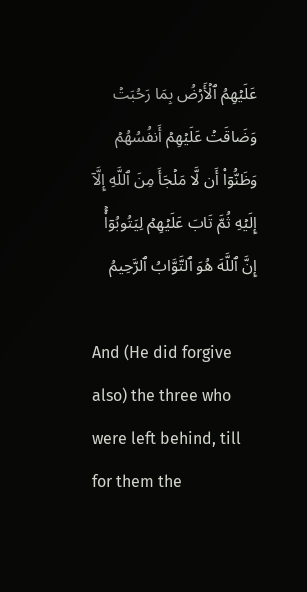عَلَيۡهِمُ ٱلۡأَرۡضُ بِمَا رَحُبَتۡ وَضَاقَتۡ عَلَيۡهِمۡ أَنفُسُهُمۡ وَظَنُّوٓاْ أَن لَّا مَلۡجَأَ مِنَ ٱللَّهِ إِلَّآ إِلَيۡهِ ثُمَّ تَابَ عَلَيۡهِمۡ لِيَتُوبُوٓاْۚ إِنَّ ٱللَّهَ هُوَ ٱلتَّوَّابُ ٱلرَّحِيمُ

And (He did forgive also) the three who were left behind, till for them the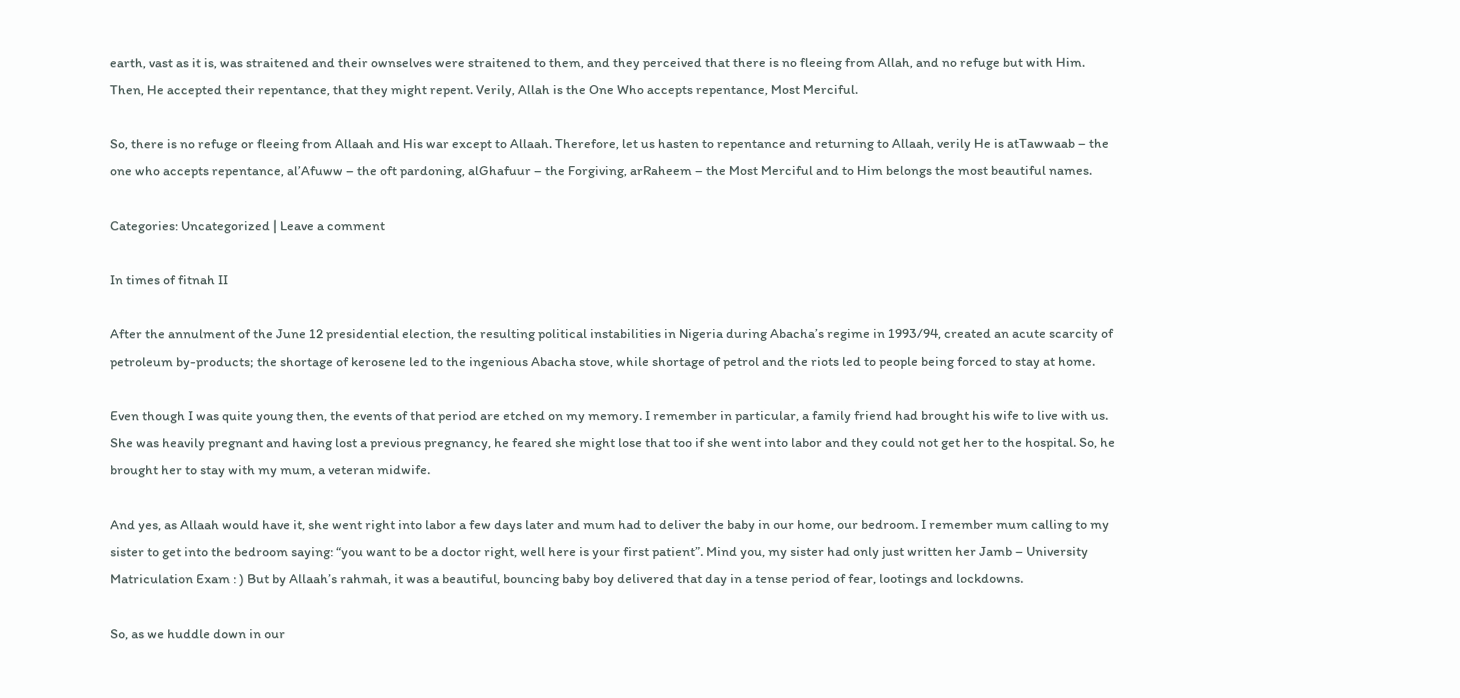earth, vast as it is, was straitened and their ownselves were straitened to them, and they perceived that there is no fleeing from Allah, and no refuge but with Him. Then, He accepted their repentance, that they might repent. Verily, Allah is the One Who accepts repentance, Most Merciful.

So, there is no refuge or fleeing from Allaah and His war except to Allaah. Therefore, let us hasten to repentance and returning to Allaah, verily He is atTawwaab – the one who accepts repentance, al’Afuww – the oft pardoning, alGhafuur – the Forgiving, arRaheem – the Most Merciful and to Him belongs the most beautiful names.

Categories: Uncategorized | Leave a comment

In times of fitnah II

After the annulment of the June 12 presidential election, the resulting political instabilities in Nigeria during Abacha’s regime in 1993/94, created an acute scarcity of petroleum by-products; the shortage of kerosene led to the ingenious Abacha stove, while shortage of petrol and the riots led to people being forced to stay at home.

Even though I was quite young then, the events of that period are etched on my memory. I remember in particular, a family friend had brought his wife to live with us. She was heavily pregnant and having lost a previous pregnancy, he feared she might lose that too if she went into labor and they could not get her to the hospital. So, he brought her to stay with my mum, a veteran midwife.

And yes, as Allaah would have it, she went right into labor a few days later and mum had to deliver the baby in our home, our bedroom. I remember mum calling to my sister to get into the bedroom saying: “you want to be a doctor right, well here is your first patient”. Mind you, my sister had only just written her Jamb – University Matriculation Exam : ) But by Allaah’s rahmah, it was a beautiful, bouncing baby boy delivered that day in a tense period of fear, lootings and lockdowns.

So, as we huddle down in our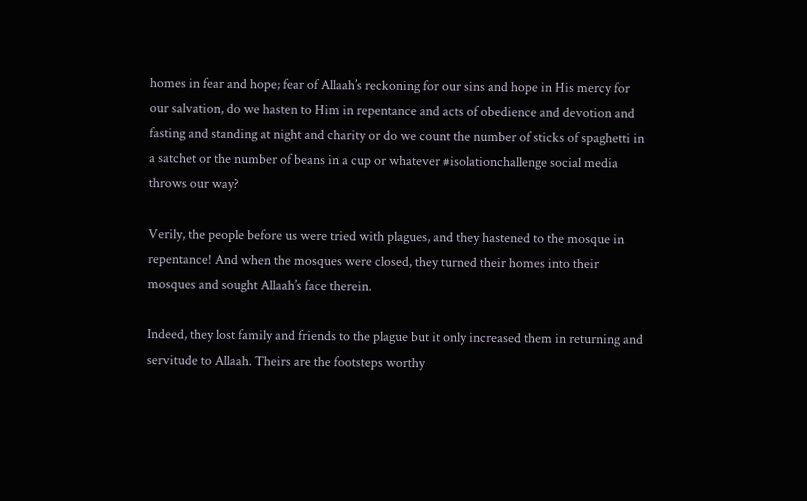homes in fear and hope; fear of Allaah’s reckoning for our sins and hope in His mercy for our salvation, do we hasten to Him in repentance and acts of obedience and devotion and fasting and standing at night and charity or do we count the number of sticks of spaghetti in a satchet or the number of beans in a cup or whatever #isolationchallenge social media throws our way?

Verily, the people before us were tried with plagues, and they hastened to the mosque in repentance! And when the mosques were closed, they turned their homes into their mosques and sought Allaah’s face therein.

Indeed, they lost family and friends to the plague but it only increased them in returning and servitude to Allaah. Theirs are the footsteps worthy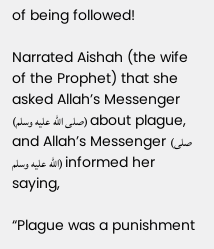of being followed!

Narrated Aishah (the wife of the Prophet) that she asked Allah’s Messenger (صلى الله عليه وسلم) about plague, and Allah’s Messenger (صلى الله عليه وسلم) informed her saying,

“Plague was a punishment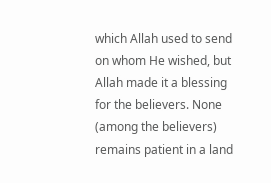which Allah used to send on whom He wished, but Allah made it a blessing for the believers. None (among the believers) remains patient in a land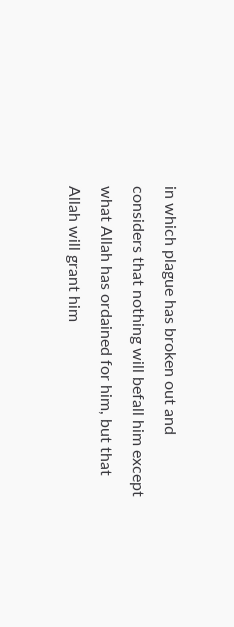in which plague has broken out and considers that nothing will befall him except what Allah has ordained for him, but that Allah will grant him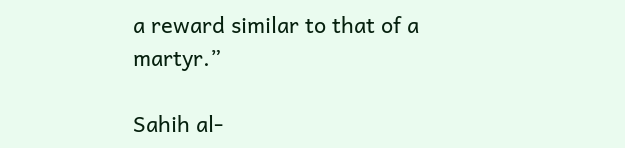a reward similar to that of a martyr.”

Sahih al-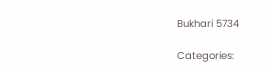Bukhari 5734

Categories: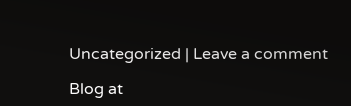Uncategorized | Leave a comment

Blog at